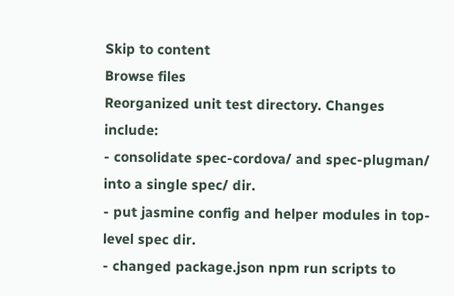Skip to content
Browse files
Reorganized unit test directory. Changes include:
- consolidate spec-cordova/ and spec-plugman/ into a single spec/ dir.
- put jasmine config and helper modules in top-level spec dir.
- changed package.json npm run scripts to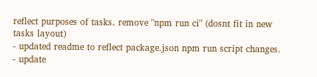reflect purposes of tasks. remove "npm run ci" (dosnt fit in new tasks layout)
- updated readme to reflect package.json npm run script changes.
- update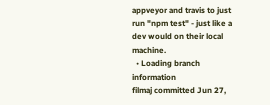appveyor and travis to just run "npm test" - just like a dev would on their local machine.
  • Loading branch information
filmaj committed Jun 27,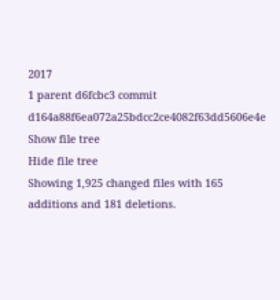2017
1 parent d6fcbc3 commit d164a88f6ea072a25bdcc2ce4082f63dd5606e4e
Show file tree
Hide file tree
Showing 1,925 changed files with 165 additions and 181 deletions.